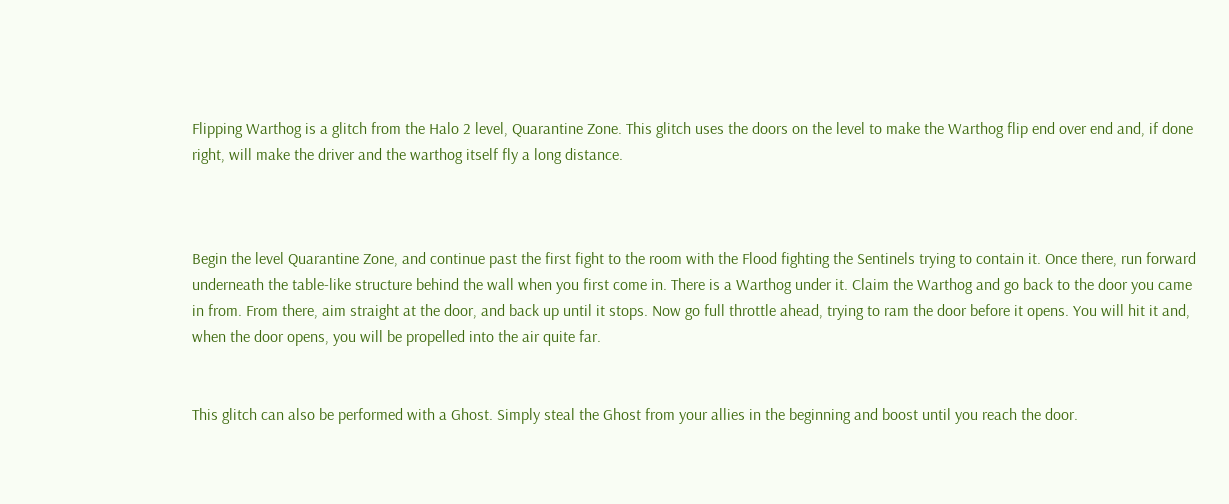Flipping Warthog is a glitch from the Halo 2 level, Quarantine Zone. This glitch uses the doors on the level to make the Warthog flip end over end and, if done right, will make the driver and the warthog itself fly a long distance.



Begin the level Quarantine Zone, and continue past the first fight to the room with the Flood fighting the Sentinels trying to contain it. Once there, run forward underneath the table-like structure behind the wall when you first come in. There is a Warthog under it. Claim the Warthog and go back to the door you came in from. From there, aim straight at the door, and back up until it stops. Now go full throttle ahead, trying to ram the door before it opens. You will hit it and, when the door opens, you will be propelled into the air quite far.


This glitch can also be performed with a Ghost. Simply steal the Ghost from your allies in the beginning and boost until you reach the door.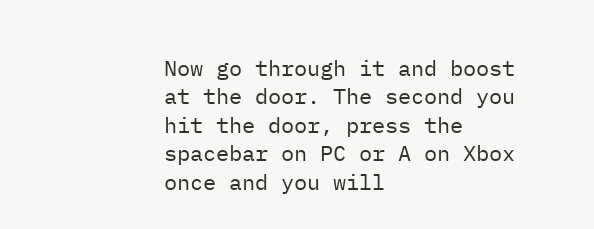Now go through it and boost at the door. The second you hit the door, press the spacebar on PC or A on Xbox once and you will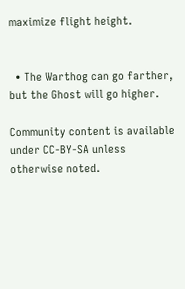maximize flight height.


  • The Warthog can go farther, but the Ghost will go higher.

Community content is available under CC-BY-SA unless otherwise noted.